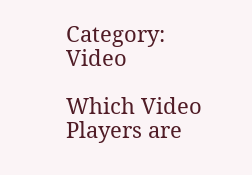Category: Video

Which Video Players are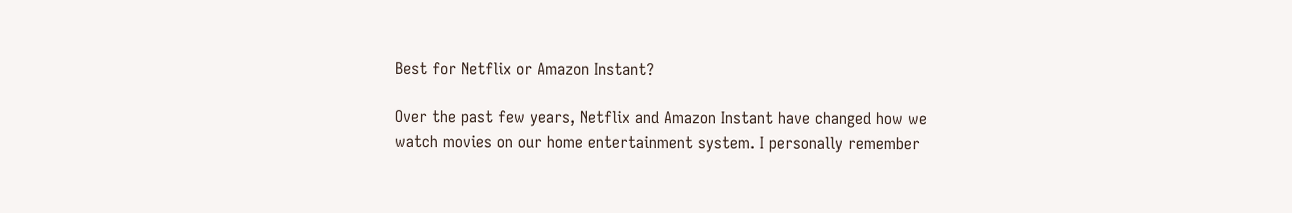Best for Netflix or Amazon Instant?

Over the past few years, Netflix and Amazon Instant have changed how we watch movies on our home entertainment system. I personally remember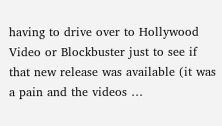having to drive over to Hollywood Video or Blockbuster just to see if that new release was available (it was a pain and the videos …